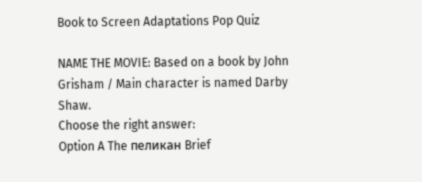Book to Screen Adaptations Pop Quiz

NAME THE MOVIE: Based on a book by John Grisham / Main character is named Darby Shaw.
Choose the right answer:
Option A The пеликан Brief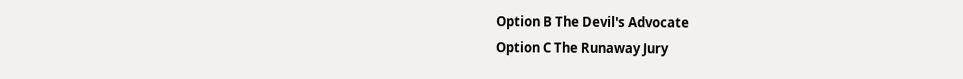Option B The Devil's Advocate
Option C The Runaway Jury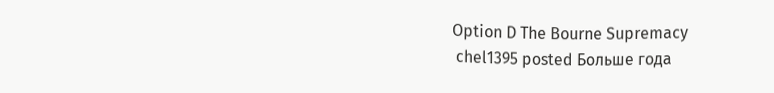Option D The Bourne Supremacy
 chel1395 posted Больше года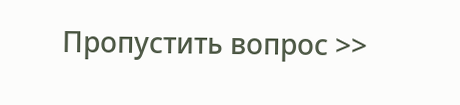Пропустить вопрос >>